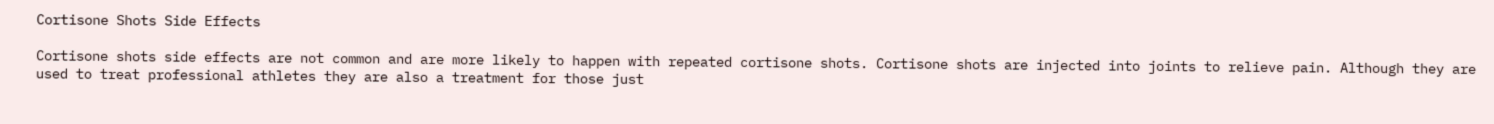Cortisone Shots Side Effects

Cortisone shots side effects are not common and are more likely to happen with repeated cortisone shots. Cortisone shots are injected into joints to relieve pain. Although they are used to treat professional athletes they are also a treatment for those just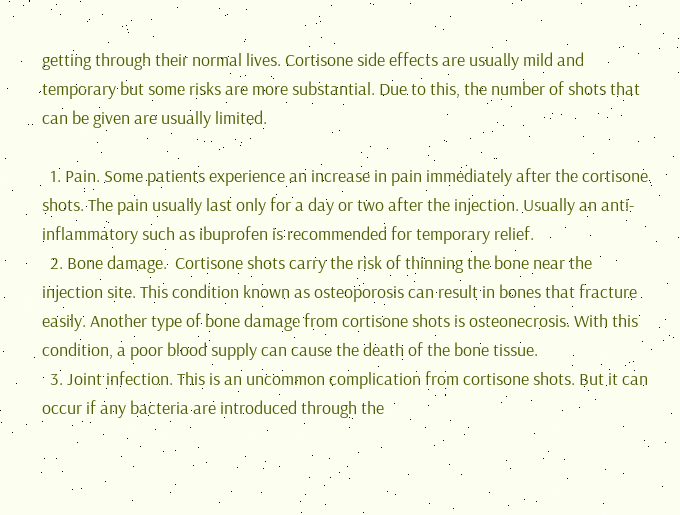getting through their normal lives. Cortisone side effects are usually mild and temporary but some risks are more substantial. Due to this, the number of shots that can be given are usually limited.

  1. Pain. Some patients experience an increase in pain immediately after the cortisone shots. The pain usually last only for a day or two after the injection. Usually an anti-inflammatory such as ibuprofen is recommended for temporary relief.
  2. Bone damage.  Cortisone shots carry the risk of thinning the bone near the injection site. This condition known as osteoporosis can result in bones that fracture easily. Another type of bone damage from cortisone shots is osteonecrosis. With this condition, a poor blood supply can cause the death of the bone tissue.
  3. Joint infection. This is an uncommon complication from cortisone shots. But it can occur if any bacteria are introduced through the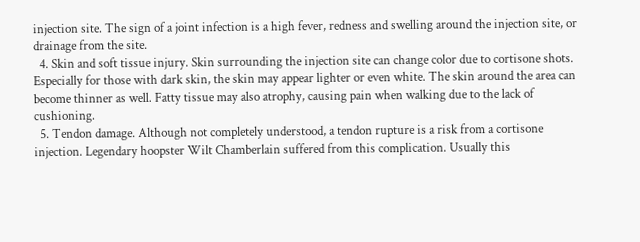injection site. The sign of a joint infection is a high fever, redness and swelling around the injection site, or drainage from the site.
  4. Skin and soft tissue injury. Skin surrounding the injection site can change color due to cortisone shots. Especially for those with dark skin, the skin may appear lighter or even white. The skin around the area can become thinner as well. Fatty tissue may also atrophy, causing pain when walking due to the lack of cushioning.
  5. Tendon damage. Although not completely understood, a tendon rupture is a risk from a cortisone injection. Legendary hoopster Wilt Chamberlain suffered from this complication. Usually this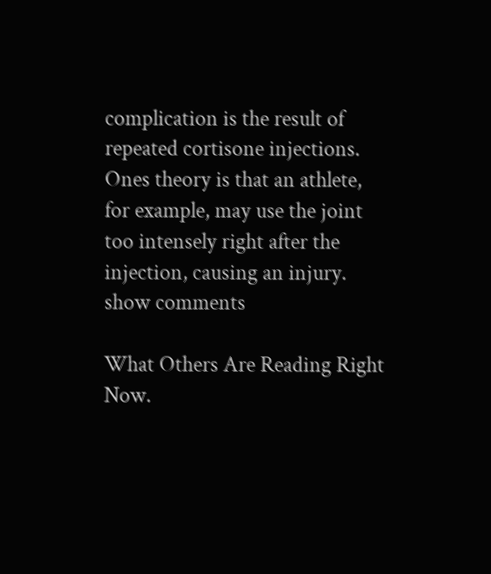complication is the result of repeated cortisone injections. Ones theory is that an athlete, for example, may use the joint too intensely right after the injection, causing an injury.
show comments

What Others Are Reading Right Now.